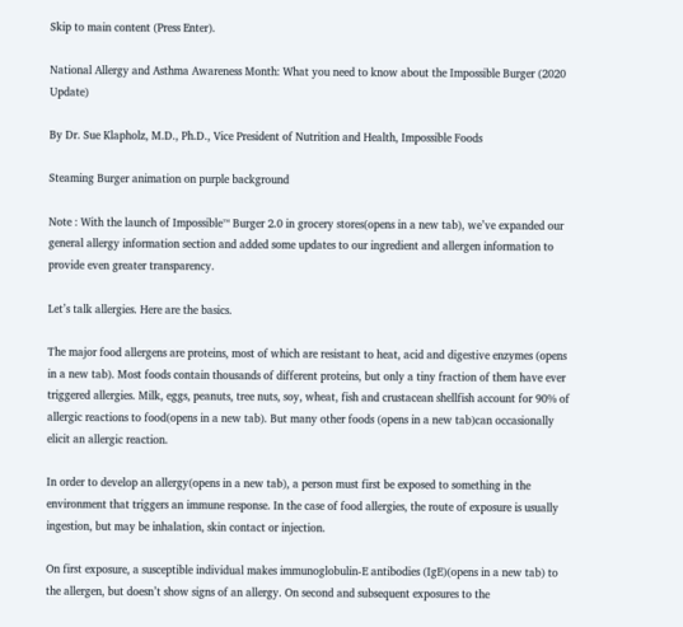Skip to main content (Press Enter).

National Allergy and Asthma Awareness Month: What you need to know about the Impossible Burger (2020 Update)

By Dr. Sue Klapholz, M.D., Ph.D., Vice President of Nutrition and Health, Impossible Foods

Steaming Burger animation on purple background

Note : With the launch of Impossible™ Burger 2.0 in grocery stores(opens in a new tab), we’ve expanded our general allergy information section and added some updates to our ingredient and allergen information to provide even greater transparency.

Let’s talk allergies. Here are the basics.

The major food allergens are proteins, most of which are resistant to heat, acid and digestive enzymes (opens in a new tab). Most foods contain thousands of different proteins, but only a tiny fraction of them have ever triggered allergies. Milk, eggs, peanuts, tree nuts, soy, wheat, fish and crustacean shellfish account for 90% of allergic reactions to food(opens in a new tab). But many other foods (opens in a new tab)can occasionally elicit an allergic reaction.

In order to develop an allergy(opens in a new tab), a person must first be exposed to something in the environment that triggers an immune response. In the case of food allergies, the route of exposure is usually ingestion, but may be inhalation, skin contact or injection.

On first exposure, a susceptible individual makes immunoglobulin-E antibodies (IgE)(opens in a new tab) to the allergen, but doesn’t show signs of an allergy. On second and subsequent exposures to the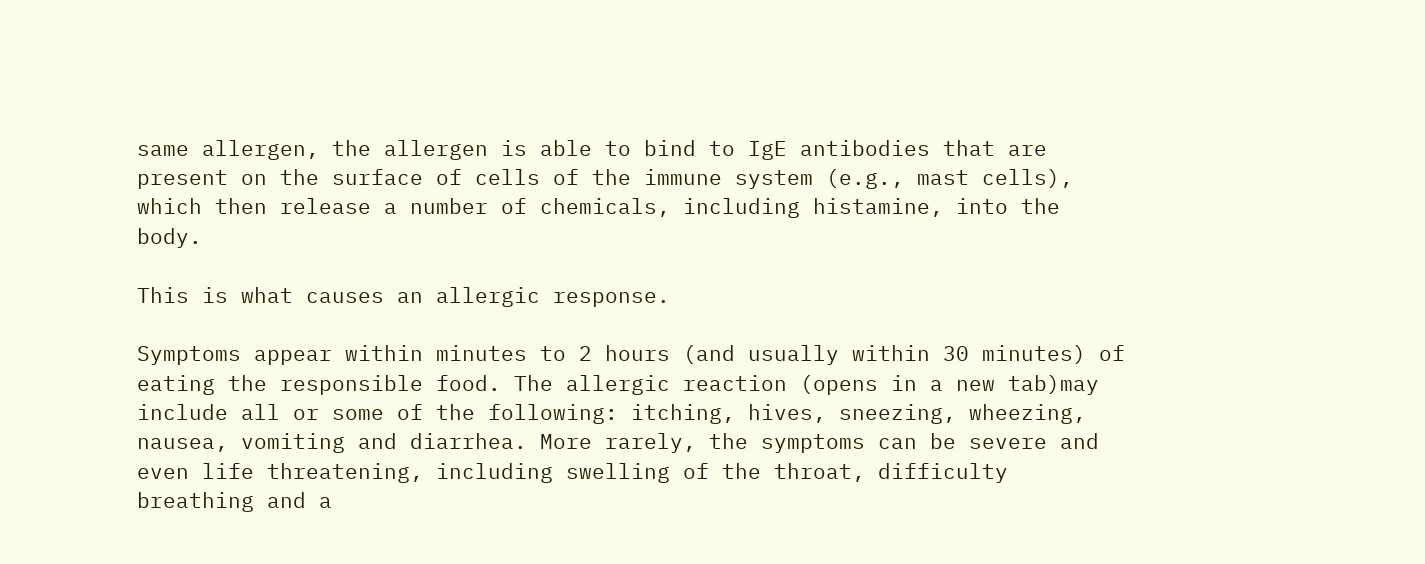same allergen, the allergen is able to bind to IgE antibodies that are present on the surface of cells of the immune system (e.g., mast cells), which then release a number of chemicals, including histamine, into the body.

This is what causes an allergic response.

Symptoms appear within minutes to 2 hours (and usually within 30 minutes) of eating the responsible food. The allergic reaction (opens in a new tab)may include all or some of the following: itching, hives, sneezing, wheezing, nausea, vomiting and diarrhea. More rarely, the symptoms can be severe and even life threatening, including swelling of the throat, difficulty breathing and a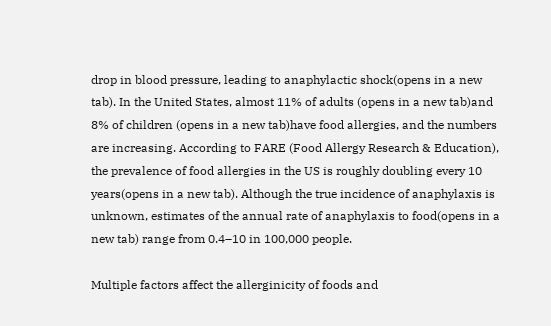drop in blood pressure, leading to anaphylactic shock(opens in a new tab). In the United States, almost 11% of adults (opens in a new tab)and 8% of children (opens in a new tab)have food allergies, and the numbers are increasing. According to FARE (Food Allergy Research & Education), the prevalence of food allergies in the US is roughly doubling every 10 years(opens in a new tab). Although the true incidence of anaphylaxis is unknown, estimates of the annual rate of anaphylaxis to food(opens in a new tab) range from 0.4–10 in 100,000 people.

Multiple factors affect the allerginicity of foods and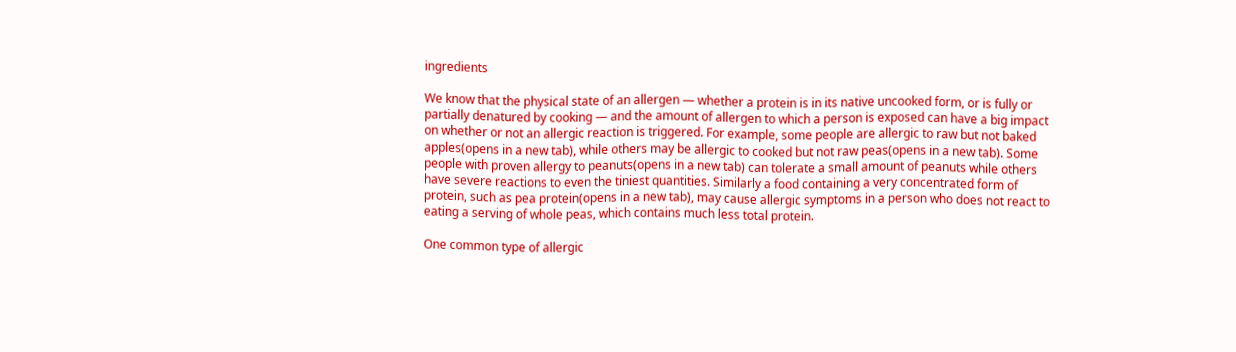ingredients

We know that the physical state of an allergen — whether a protein is in its native uncooked form, or is fully or partially denatured by cooking — and the amount of allergen to which a person is exposed can have a big impact on whether or not an allergic reaction is triggered. For example, some people are allergic to raw but not baked apples(opens in a new tab), while others may be allergic to cooked but not raw peas(opens in a new tab). Some people with proven allergy to peanuts(opens in a new tab) can tolerate a small amount of peanuts while others have severe reactions to even the tiniest quantities. Similarly a food containing a very concentrated form of protein, such as pea protein(opens in a new tab), may cause allergic symptoms in a person who does not react to eating a serving of whole peas, which contains much less total protein.

One common type of allergic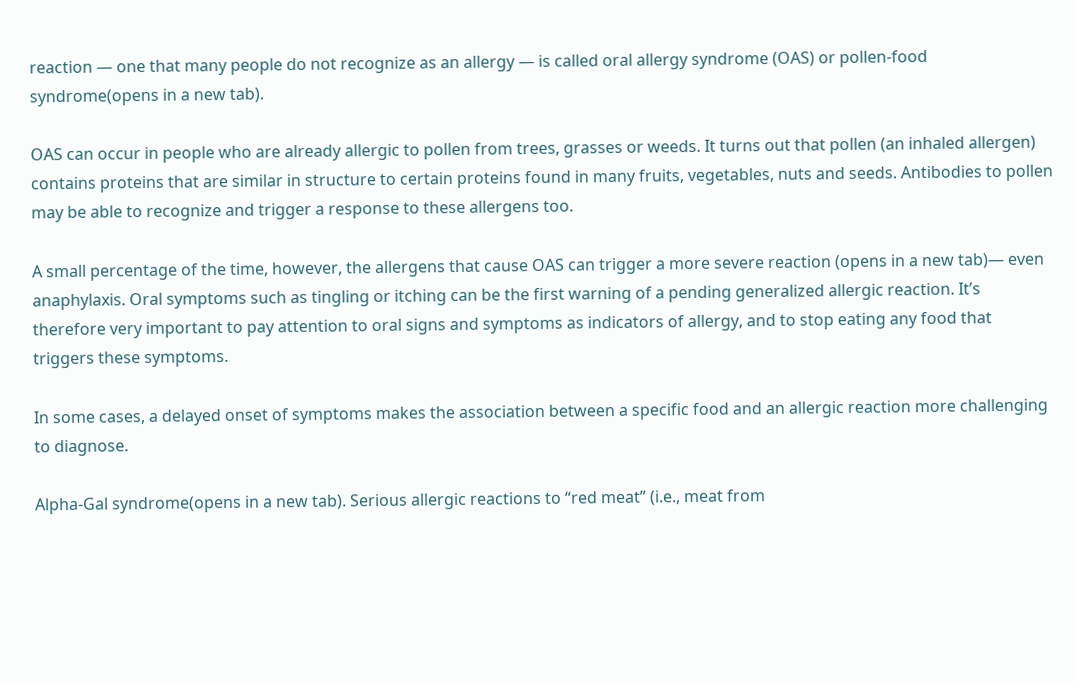reaction — one that many people do not recognize as an allergy — is called oral allergy syndrome (OAS) or pollen-food syndrome(opens in a new tab).

OAS can occur in people who are already allergic to pollen from trees, grasses or weeds. It turns out that pollen (an inhaled allergen) contains proteins that are similar in structure to certain proteins found in many fruits, vegetables, nuts and seeds. Antibodies to pollen may be able to recognize and trigger a response to these allergens too.

A small percentage of the time, however, the allergens that cause OAS can trigger a more severe reaction (opens in a new tab)— even anaphylaxis. Oral symptoms such as tingling or itching can be the first warning of a pending generalized allergic reaction. It’s therefore very important to pay attention to oral signs and symptoms as indicators of allergy, and to stop eating any food that triggers these symptoms.

In some cases, a delayed onset of symptoms makes the association between a specific food and an allergic reaction more challenging to diagnose.

Alpha-Gal syndrome(opens in a new tab). Serious allergic reactions to “red meat” (i.e., meat from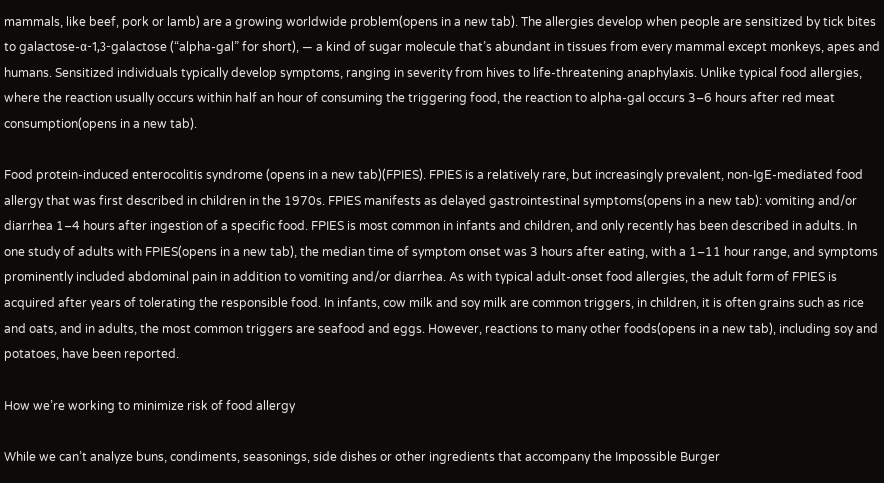mammals, like beef, pork or lamb) are a growing worldwide problem(opens in a new tab). The allergies develop when people are sensitized by tick bites to galactose-α-1,3-galactose (“alpha-gal” for short), — a kind of sugar molecule that’s abundant in tissues from every mammal except monkeys, apes and humans. Sensitized individuals typically develop symptoms, ranging in severity from hives to life-threatening anaphylaxis. Unlike typical food allergies, where the reaction usually occurs within half an hour of consuming the triggering food, the reaction to alpha-gal occurs 3–6 hours after red meat consumption(opens in a new tab).

Food protein-induced enterocolitis syndrome (opens in a new tab)(FPIES). FPIES is a relatively rare, but increasingly prevalent, non-IgE-mediated food allergy that was first described in children in the 1970s. FPIES manifests as delayed gastrointestinal symptoms(opens in a new tab): vomiting and/or diarrhea 1–4 hours after ingestion of a specific food. FPIES is most common in infants and children, and only recently has been described in adults. In one study of adults with FPIES(opens in a new tab), the median time of symptom onset was 3 hours after eating, with a 1–11 hour range, and symptoms prominently included abdominal pain in addition to vomiting and/or diarrhea. As with typical adult-onset food allergies, the adult form of FPIES is acquired after years of tolerating the responsible food. In infants, cow milk and soy milk are common triggers, in children, it is often grains such as rice and oats, and in adults, the most common triggers are seafood and eggs. However, reactions to many other foods(opens in a new tab), including soy and potatoes, have been reported.

How we’re working to minimize risk of food allergy

While we can’t analyze buns, condiments, seasonings, side dishes or other ingredients that accompany the Impossible Burger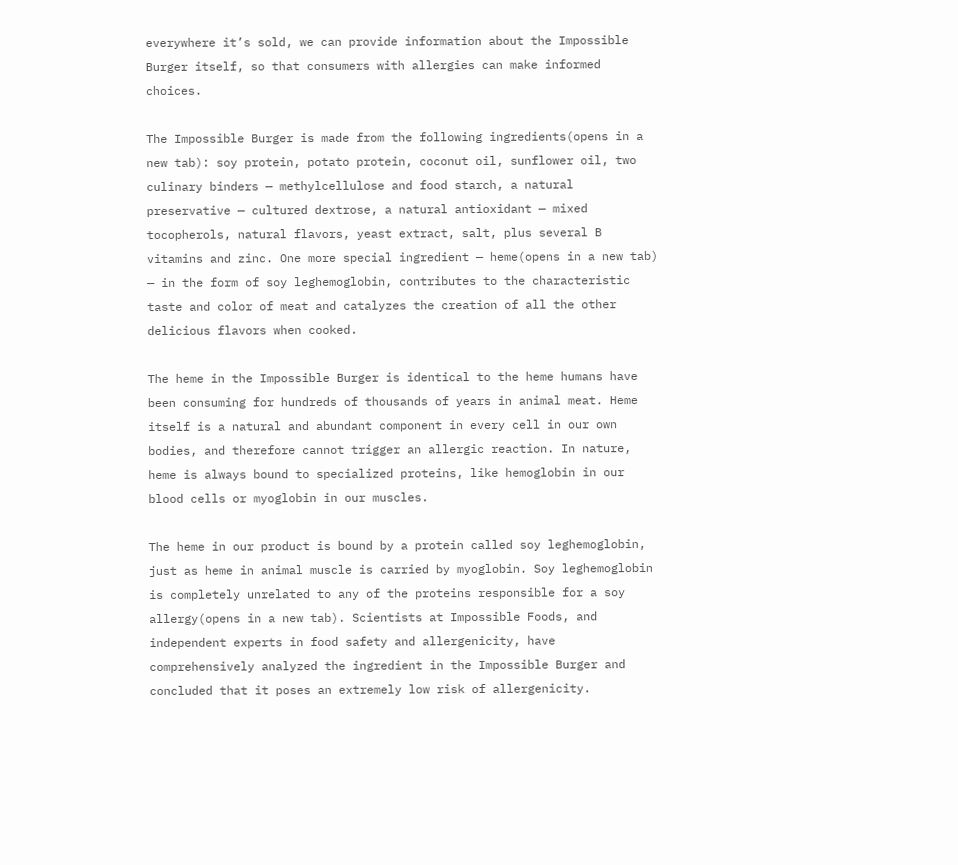everywhere it’s sold, we can provide information about the Impossible Burger itself, so that consumers with allergies can make informed choices.

The Impossible Burger is made from the following ingredients(opens in a new tab): soy protein, potato protein, coconut oil, sunflower oil, two culinary binders — methylcellulose and food starch, a natural preservative — cultured dextrose, a natural antioxidant — mixed tocopherols, natural flavors, yeast extract, salt, plus several B vitamins and zinc. One more special ingredient — heme(opens in a new tab) — in the form of soy leghemoglobin, contributes to the characteristic taste and color of meat and catalyzes the creation of all the other delicious flavors when cooked.

The heme in the Impossible Burger is identical to the heme humans have been consuming for hundreds of thousands of years in animal meat. Heme itself is a natural and abundant component in every cell in our own bodies, and therefore cannot trigger an allergic reaction. In nature, heme is always bound to specialized proteins, like hemoglobin in our blood cells or myoglobin in our muscles.

The heme in our product is bound by a protein called soy leghemoglobin, just as heme in animal muscle is carried by myoglobin. Soy leghemoglobin is completely unrelated to any of the proteins responsible for a soy allergy(opens in a new tab). Scientists at Impossible Foods, and independent experts in food safety and allergenicity, have comprehensively analyzed the ingredient in the Impossible Burger and concluded that it poses an extremely low risk of allergenicity.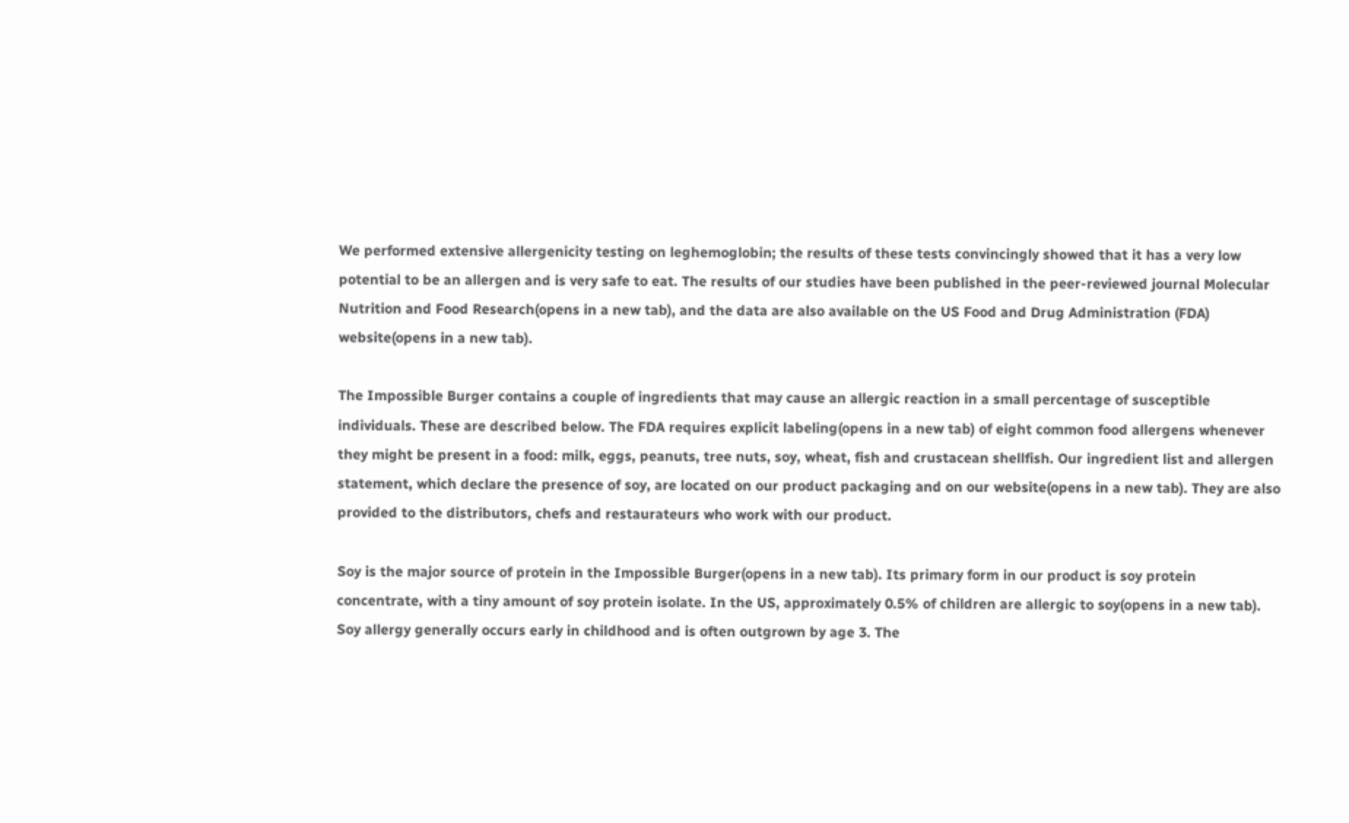We performed extensive allergenicity testing on leghemoglobin; the results of these tests convincingly showed that it has a very low potential to be an allergen and is very safe to eat. The results of our studies have been published in the peer-reviewed journal Molecular Nutrition and Food Research(opens in a new tab), and the data are also available on the US Food and Drug Administration (FDA) website(opens in a new tab).

The Impossible Burger contains a couple of ingredients that may cause an allergic reaction in a small percentage of susceptible individuals. These are described below. The FDA requires explicit labeling(opens in a new tab) of eight common food allergens whenever they might be present in a food: milk, eggs, peanuts, tree nuts, soy, wheat, fish and crustacean shellfish. Our ingredient list and allergen statement, which declare the presence of soy, are located on our product packaging and on our website(opens in a new tab). They are also provided to the distributors, chefs and restaurateurs who work with our product.

Soy is the major source of protein in the Impossible Burger(opens in a new tab). Its primary form in our product is soy protein concentrate, with a tiny amount of soy protein isolate. In the US, approximately 0.5% of children are allergic to soy(opens in a new tab). Soy allergy generally occurs early in childhood and is often outgrown by age 3. The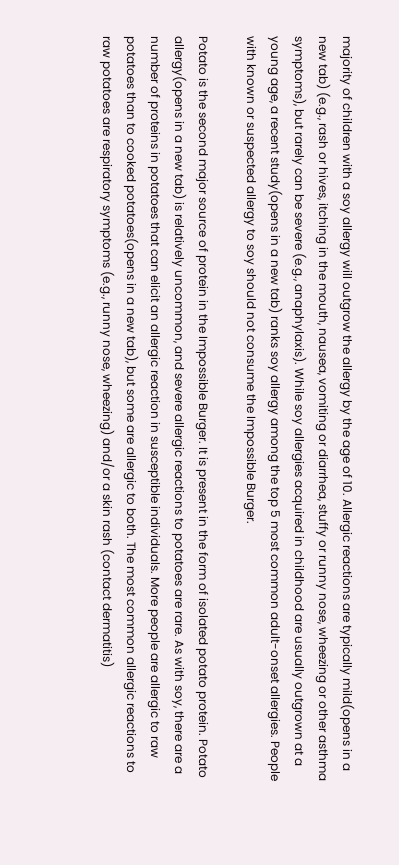majority of children with a soy allergy will outgrow the allergy by the age of 10. Allergic reactions are typically mild(opens in a new tab) (e.g., rash or hives, itching in the mouth, nausea, vomiting or diarrhea, stuffy or runny nose, wheezing or other asthma symptoms), but rarely can be severe (e.g., anaphylaxis). While soy allergies acquired in childhood are usually outgrown at a young age, a recent study(opens in a new tab) ranks soy allergy among the top 5 most common adult-onset allergies. People with known or suspected allergy to soy should not consume the Impossible Burger.

Potato is the second major source of protein in the Impossible Burger. It is present in the form of isolated potato protein. Potato allergy(opens in a new tab) is relatively uncommon, and severe allergic reactions to potatoes are rare. As with soy, there are a number of proteins in potatoes that can elicit an allergic reaction in susceptible individuals. More people are allergic to raw potatoes than to cooked potatoes(opens in a new tab), but some are allergic to both. The most common allergic reactions to raw potatoes are respiratory symptoms (e.g., runny nose, wheezing) and/or a skin rash (contact dermatitis)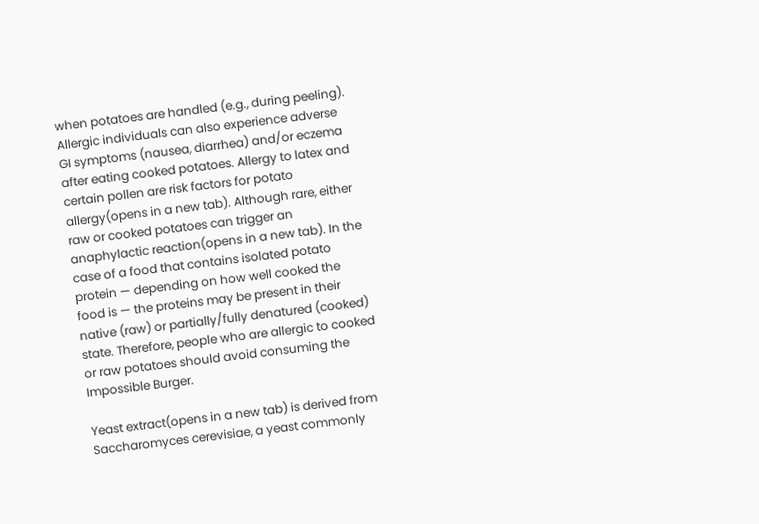when potatoes are handled (e.g., during peeling). Allergic individuals can also experience adverse GI symptoms (nausea, diarrhea) and/or eczema after eating cooked potatoes. Allergy to latex and certain pollen are risk factors for potato allergy(opens in a new tab). Although rare, either raw or cooked potatoes can trigger an anaphylactic reaction(opens in a new tab). In the case of a food that contains isolated potato protein — depending on how well cooked the food is — the proteins may be present in their native (raw) or partially/fully denatured (cooked) state. Therefore, people who are allergic to cooked or raw potatoes should avoid consuming the Impossible Burger.

Yeast extract(opens in a new tab) is derived from Saccharomyces cerevisiae, a yeast commonly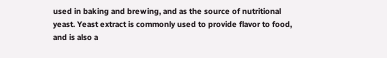used in baking and brewing, and as the source of nutritional yeast. Yeast extract is commonly used to provide flavor to food, and is also a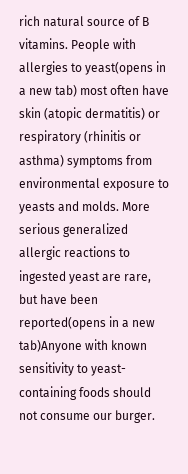rich natural source of B vitamins. People with allergies to yeast(opens in a new tab) most often have skin (atopic dermatitis) or respiratory (rhinitis or asthma) symptoms from environmental exposure to yeasts and molds. More serious generalized allergic reactions to ingested yeast are rare, but have been reported(opens in a new tab)Anyone with known sensitivity to yeast-containing foods should not consume our burger.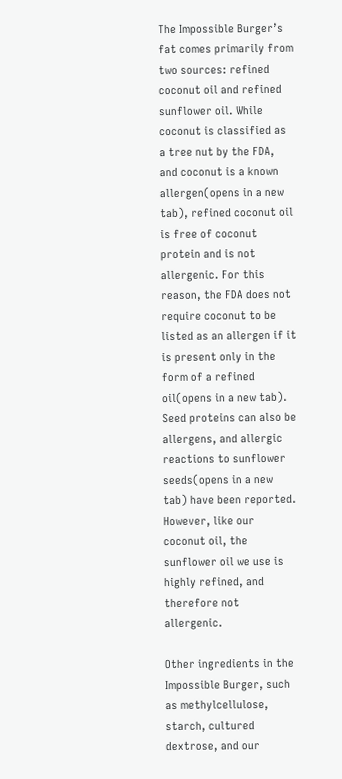The Impossible Burger’s fat comes primarily from two sources: refined coconut oil and refined sunflower oil. While coconut is classified as a tree nut by the FDA, and coconut is a known allergen(opens in a new tab), refined coconut oil is free of coconut protein and is not allergenic. For this reason, the FDA does not require coconut to be listed as an allergen if it is present only in the form of a refined oil(opens in a new tab). Seed proteins can also be allergens, and allergic reactions to sunflower seeds(opens in a new tab) have been reported. However, like our coconut oil, the sunflower oil we use is highly refined, and therefore not allergenic.

Other ingredients in the Impossible Burger, such as methylcellulose, starch, cultured dextrose, and our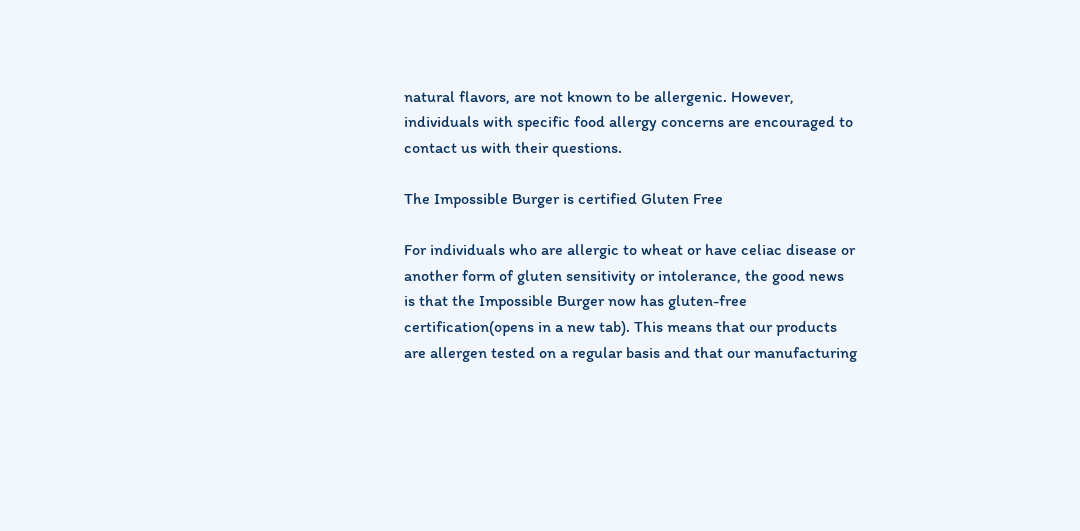natural flavors, are not known to be allergenic. However, individuals with specific food allergy concerns are encouraged to contact us with their questions.

The Impossible Burger is certified Gluten Free

For individuals who are allergic to wheat or have celiac disease or another form of gluten sensitivity or intolerance, the good news is that the Impossible Burger now has gluten-free certification(opens in a new tab). This means that our products are allergen tested on a regular basis and that our manufacturing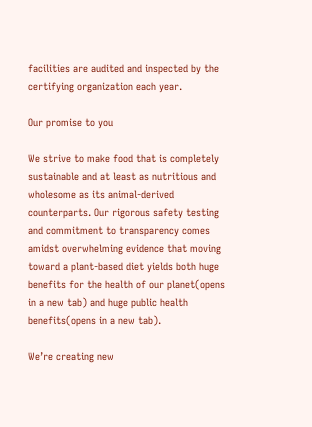facilities are audited and inspected by the certifying organization each year.

Our promise to you

We strive to make food that is completely sustainable and at least as nutritious and wholesome as its animal-derived counterparts. Our rigorous safety testing and commitment to transparency comes amidst overwhelming evidence that moving toward a plant-based diet yields both huge benefits for the health of our planet(opens in a new tab) and huge public health benefits(opens in a new tab).

We’re creating new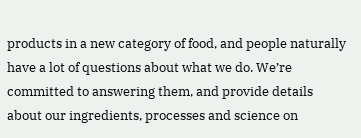products in a new category of food, and people naturally have a lot of questions about what we do. We’re committed to answering them, and provide details about our ingredients, processes and science on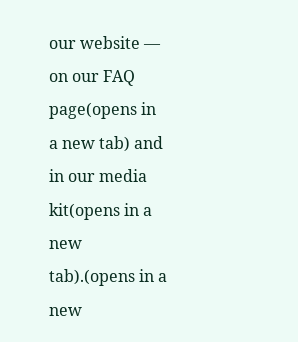our website — on our FAQ page(opens in a new tab) and in our media kit(opens in a new tab).(opens in a new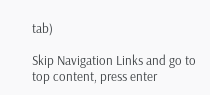tab)

Skip Navigation Links and go to top content, press enter